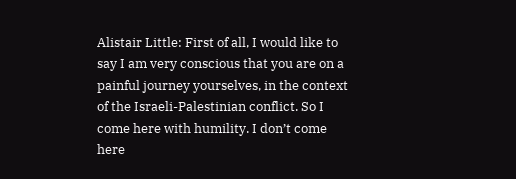Alistair Little: First of all, I would like to say I am very conscious that you are on a painful journey yourselves, in the context of the Israeli-Palestinian conflict. So I come here with humility. I don’t come here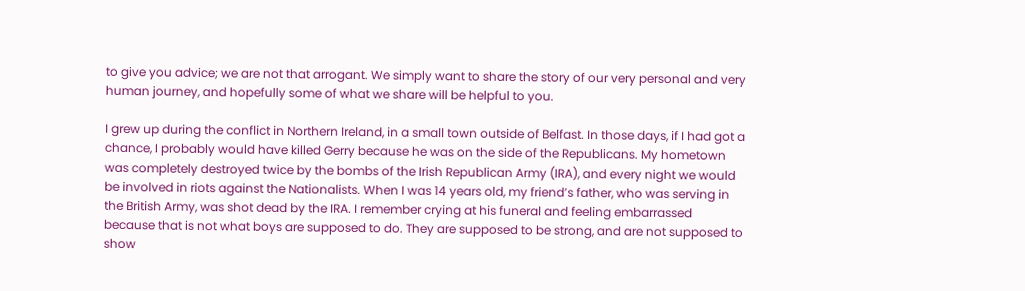to give you advice; we are not that arrogant. We simply want to share the story of our very personal and very human journey, and hopefully some of what we share will be helpful to you.

I grew up during the conflict in Northern Ireland, in a small town outside of Belfast. In those days, if I had got a chance, I probably would have killed Gerry because he was on the side of the Republicans. My hometown was completely destroyed twice by the bombs of the Irish Republican Army (IRA), and every night we would be involved in riots against the Nationalists. When I was 14 years old, my friend’s father, who was serving in the British Army, was shot dead by the IRA. I remember crying at his funeral and feeling embarrassed because that is not what boys are supposed to do. They are supposed to be strong, and are not supposed to show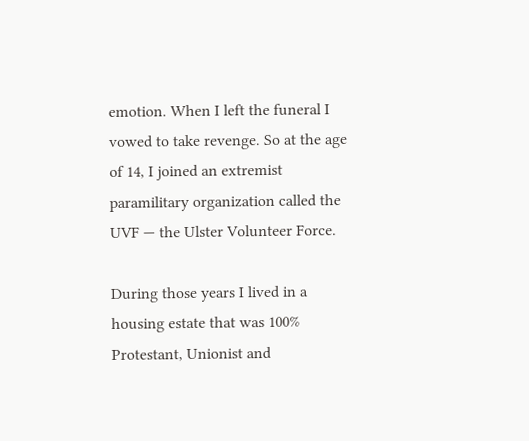emotion. When I left the funeral I vowed to take revenge. So at the age of 14, I joined an extremist paramilitary organization called the UVF — the Ulster Volunteer Force.

During those years I lived in a housing estate that was 100% Protestant, Unionist and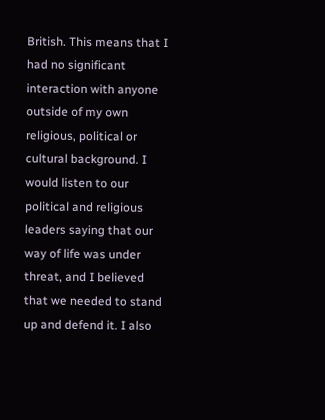British. This means that I had no significant interaction with anyone outside of my own religious, political or cultural background. I would listen to our political and religious leaders saying that our way of life was under threat, and I believed that we needed to stand up and defend it. I also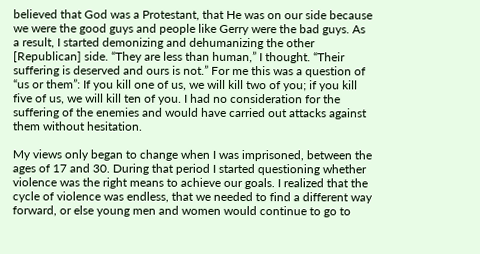believed that God was a Protestant, that He was on our side because we were the good guys and people like Gerry were the bad guys. As a result, I started demonizing and dehumanizing the other [Republican] side. “They are less than human,” I thought. “Their suffering is deserved and ours is not.” For me this was a question of “us or them”: If you kill one of us, we will kill two of you; if you kill five of us, we will kill ten of you. I had no consideration for the suffering of the enemies and would have carried out attacks against them without hesitation.

My views only began to change when I was imprisoned, between the ages of 17 and 30. During that period I started questioning whether violence was the right means to achieve our goals. I realized that the cycle of violence was endless, that we needed to find a different way forward, or else young men and women would continue to go to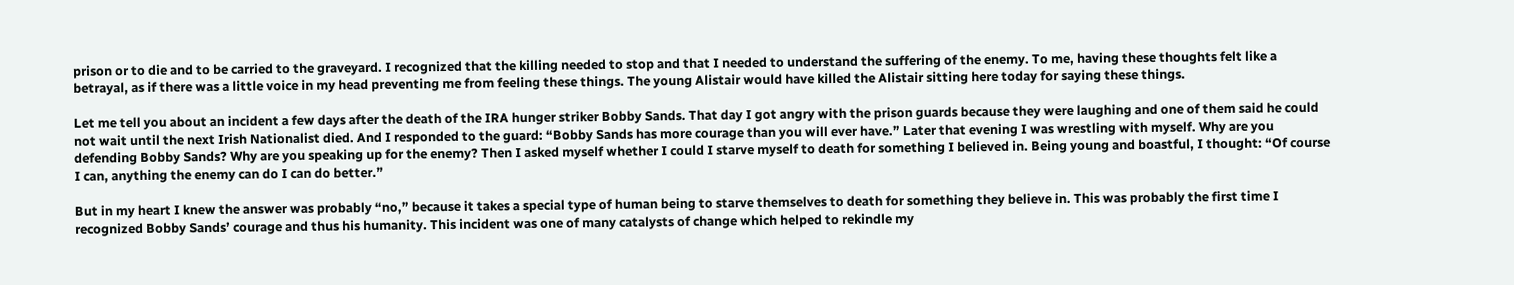prison or to die and to be carried to the graveyard. I recognized that the killing needed to stop and that I needed to understand the suffering of the enemy. To me, having these thoughts felt like a betrayal, as if there was a little voice in my head preventing me from feeling these things. The young Alistair would have killed the Alistair sitting here today for saying these things.

Let me tell you about an incident a few days after the death of the IRA hunger striker Bobby Sands. That day I got angry with the prison guards because they were laughing and one of them said he could not wait until the next Irish Nationalist died. And I responded to the guard: “Bobby Sands has more courage than you will ever have.” Later that evening I was wrestling with myself. Why are you defending Bobby Sands? Why are you speaking up for the enemy? Then I asked myself whether I could I starve myself to death for something I believed in. Being young and boastful, I thought: “Of course I can, anything the enemy can do I can do better.”

But in my heart I knew the answer was probably “no,” because it takes a special type of human being to starve themselves to death for something they believe in. This was probably the first time I recognized Bobby Sands’ courage and thus his humanity. This incident was one of many catalysts of change which helped to rekindle my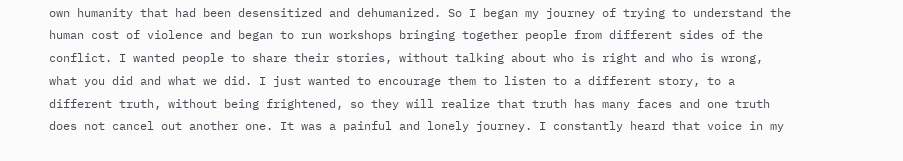own humanity that had been desensitized and dehumanized. So I began my journey of trying to understand the human cost of violence and began to run workshops bringing together people from different sides of the conflict. I wanted people to share their stories, without talking about who is right and who is wrong, what you did and what we did. I just wanted to encourage them to listen to a different story, to a different truth, without being frightened, so they will realize that truth has many faces and one truth does not cancel out another one. It was a painful and lonely journey. I constantly heard that voice in my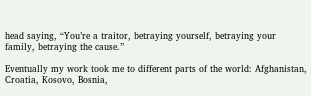head saying, “You’re a traitor, betraying yourself, betraying your family, betraying the cause.”

Eventually my work took me to different parts of the world: Afghanistan, Croatia, Kosovo, Bosnia,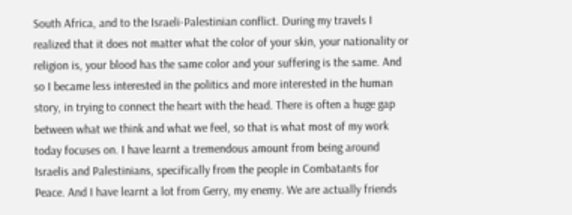South Africa, and to the Israeli-Palestinian conflict. During my travels I realized that it does not matter what the color of your skin, your nationality or religion is, your blood has the same color and your suffering is the same. And so I became less interested in the politics and more interested in the human story, in trying to connect the heart with the head. There is often a huge gap between what we think and what we feel, so that is what most of my work today focuses on. I have learnt a tremendous amount from being around Israelis and Palestinians, specifically from the people in Combatants for Peace. And I have learnt a lot from Gerry, my enemy. We are actually friends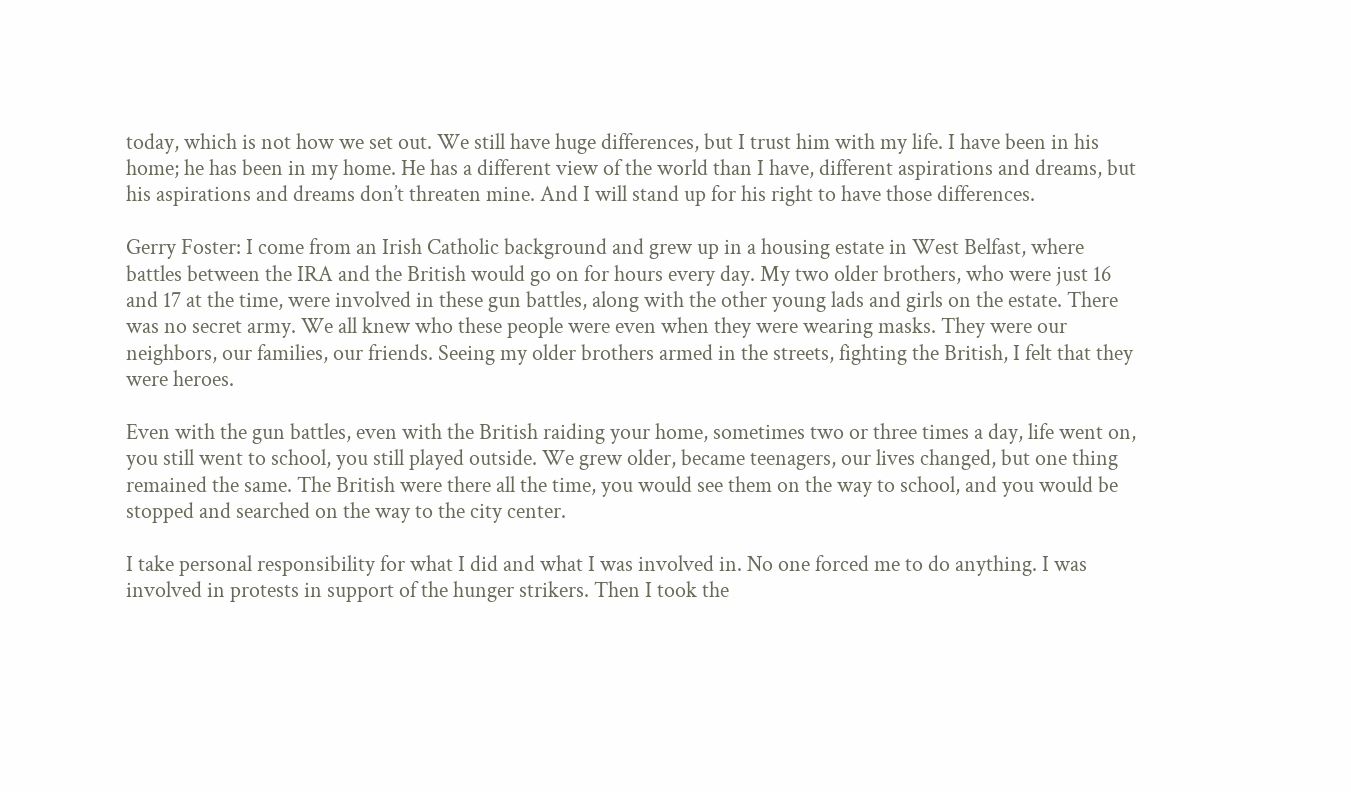today, which is not how we set out. We still have huge differences, but I trust him with my life. I have been in his home; he has been in my home. He has a different view of the world than I have, different aspirations and dreams, but his aspirations and dreams don’t threaten mine. And I will stand up for his right to have those differences.

Gerry Foster: I come from an Irish Catholic background and grew up in a housing estate in West Belfast, where battles between the IRA and the British would go on for hours every day. My two older brothers, who were just 16 and 17 at the time, were involved in these gun battles, along with the other young lads and girls on the estate. There was no secret army. We all knew who these people were even when they were wearing masks. They were our neighbors, our families, our friends. Seeing my older brothers armed in the streets, fighting the British, I felt that they were heroes.

Even with the gun battles, even with the British raiding your home, sometimes two or three times a day, life went on, you still went to school, you still played outside. We grew older, became teenagers, our lives changed, but one thing remained the same. The British were there all the time, you would see them on the way to school, and you would be stopped and searched on the way to the city center.

I take personal responsibility for what I did and what I was involved in. No one forced me to do anything. I was involved in protests in support of the hunger strikers. Then I took the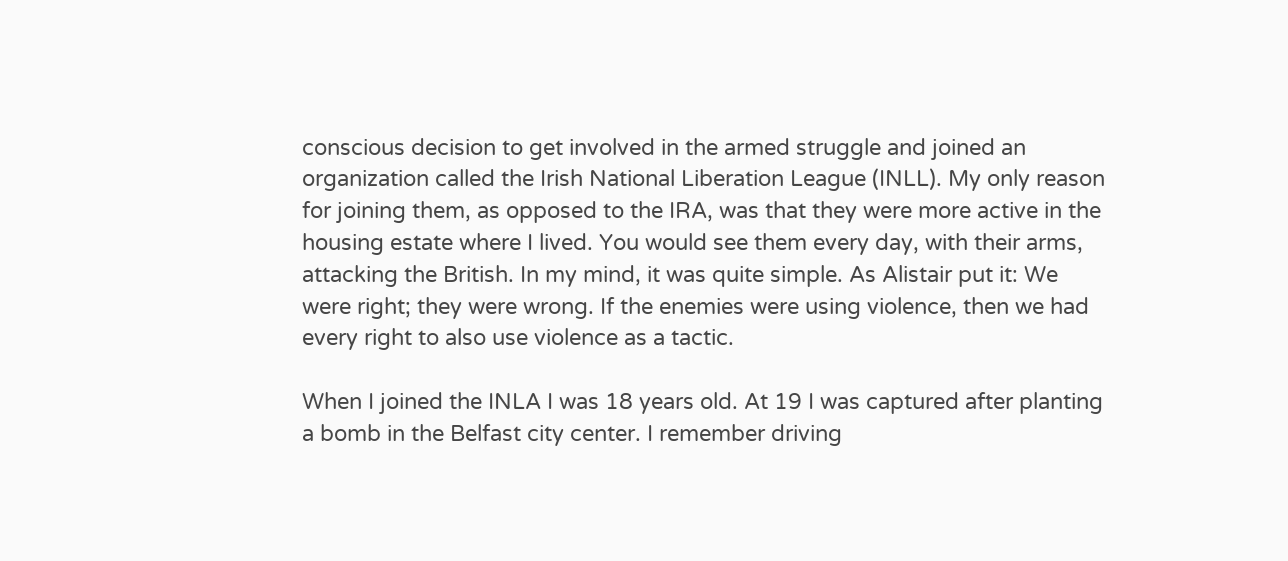conscious decision to get involved in the armed struggle and joined an organization called the Irish National Liberation League (INLL). My only reason for joining them, as opposed to the IRA, was that they were more active in the housing estate where I lived. You would see them every day, with their arms, attacking the British. In my mind, it was quite simple. As Alistair put it: We were right; they were wrong. If the enemies were using violence, then we had every right to also use violence as a tactic.

When I joined the INLA I was 18 years old. At 19 I was captured after planting a bomb in the Belfast city center. I remember driving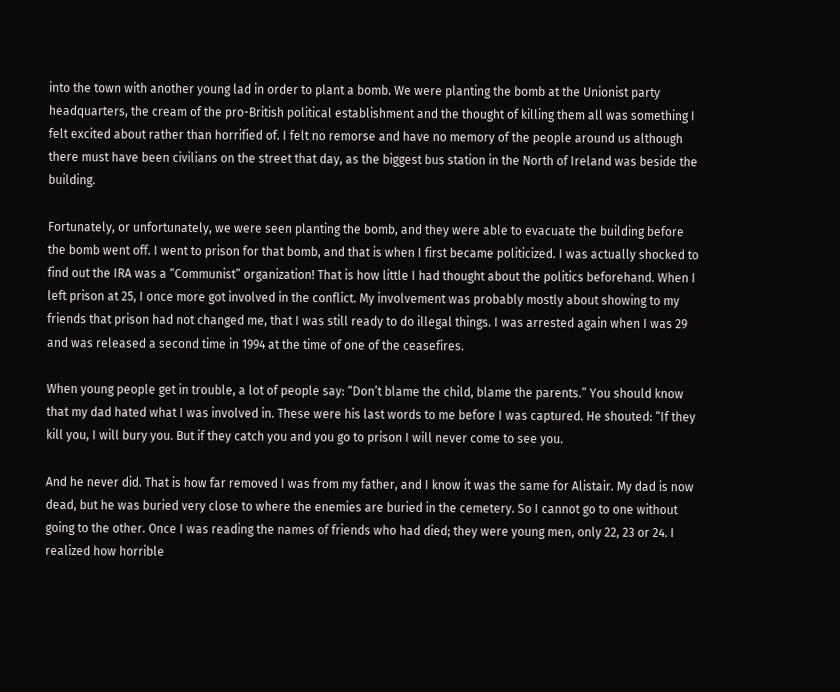into the town with another young lad in order to plant a bomb. We were planting the bomb at the Unionist party headquarters, the cream of the pro-British political establishment and the thought of killing them all was something I felt excited about rather than horrified of. I felt no remorse and have no memory of the people around us although there must have been civilians on the street that day, as the biggest bus station in the North of Ireland was beside the building.

Fortunately, or unfortunately, we were seen planting the bomb, and they were able to evacuate the building before the bomb went off. I went to prison for that bomb, and that is when I first became politicized. I was actually shocked to find out the IRA was a “Communist” organization! That is how little I had thought about the politics beforehand. When I left prison at 25, I once more got involved in the conflict. My involvement was probably mostly about showing to my friends that prison had not changed me, that I was still ready to do illegal things. I was arrested again when I was 29 and was released a second time in 1994 at the time of one of the ceasefires.

When young people get in trouble, a lot of people say: “Don’t blame the child, blame the parents.” You should know that my dad hated what I was involved in. These were his last words to me before I was captured. He shouted: “If they kill you, I will bury you. But if they catch you and you go to prison I will never come to see you.

And he never did. That is how far removed I was from my father, and I know it was the same for Alistair. My dad is now dead, but he was buried very close to where the enemies are buried in the cemetery. So I cannot go to one without going to the other. Once I was reading the names of friends who had died; they were young men, only 22, 23 or 24. I realized how horrible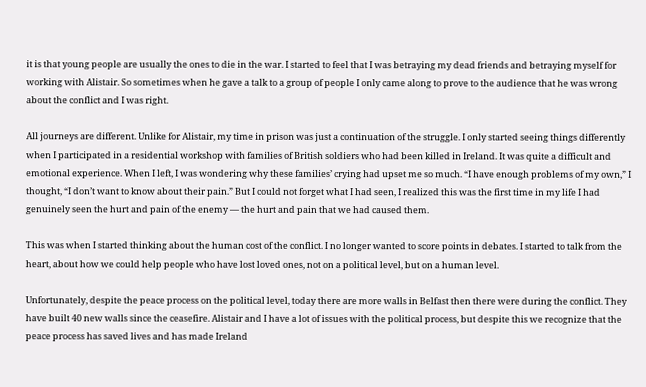it is that young people are usually the ones to die in the war. I started to feel that I was betraying my dead friends and betraying myself for working with Alistair. So sometimes when he gave a talk to a group of people I only came along to prove to the audience that he was wrong about the conflict and I was right.

All journeys are different. Unlike for Alistair, my time in prison was just a continuation of the struggle. I only started seeing things differently when I participated in a residential workshop with families of British soldiers who had been killed in Ireland. It was quite a difficult and emotional experience. When I left, I was wondering why these families’ crying had upset me so much. “I have enough problems of my own,” I thought, “I don’t want to know about their pain.” But I could not forget what I had seen, I realized this was the first time in my life I had genuinely seen the hurt and pain of the enemy — the hurt and pain that we had caused them.

This was when I started thinking about the human cost of the conflict. I no longer wanted to score points in debates. I started to talk from the heart, about how we could help people who have lost loved ones, not on a political level, but on a human level.

Unfortunately, despite the peace process on the political level, today there are more walls in Belfast then there were during the conflict. They have built 40 new walls since the ceasefire. Alistair and I have a lot of issues with the political process, but despite this we recognize that the peace process has saved lives and has made Ireland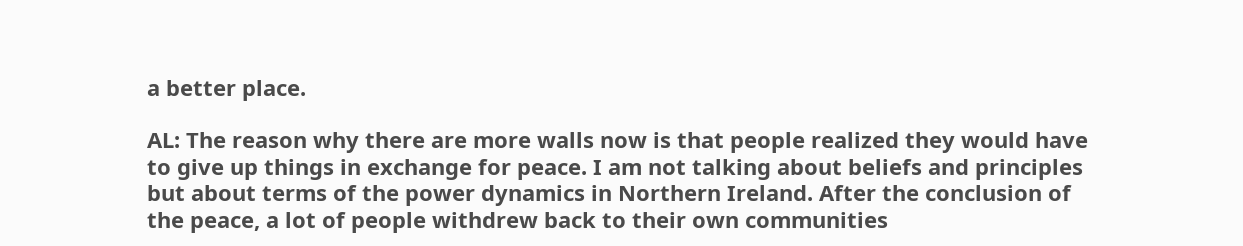a better place.

AL: The reason why there are more walls now is that people realized they would have to give up things in exchange for peace. I am not talking about beliefs and principles but about terms of the power dynamics in Northern Ireland. After the conclusion of the peace, a lot of people withdrew back to their own communities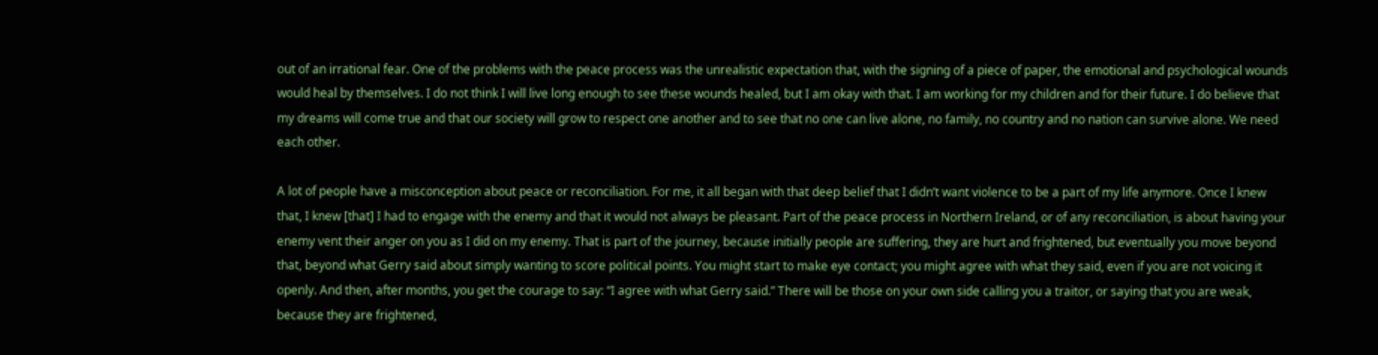out of an irrational fear. One of the problems with the peace process was the unrealistic expectation that, with the signing of a piece of paper, the emotional and psychological wounds would heal by themselves. I do not think I will live long enough to see these wounds healed, but I am okay with that. I am working for my children and for their future. I do believe that my dreams will come true and that our society will grow to respect one another and to see that no one can live alone, no family, no country and no nation can survive alone. We need each other.

A lot of people have a misconception about peace or reconciliation. For me, it all began with that deep belief that I didn’t want violence to be a part of my life anymore. Once I knew that, I knew [that] I had to engage with the enemy and that it would not always be pleasant. Part of the peace process in Northern Ireland, or of any reconciliation, is about having your enemy vent their anger on you as I did on my enemy. That is part of the journey, because initially people are suffering, they are hurt and frightened, but eventually you move beyond that, beyond what Gerry said about simply wanting to score political points. You might start to make eye contact; you might agree with what they said, even if you are not voicing it openly. And then, after months, you get the courage to say: “I agree with what Gerry said.” There will be those on your own side calling you a traitor, or saying that you are weak, because they are frightened,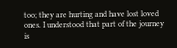too; they are hurting and have lost loved ones. I understood that part of the journey is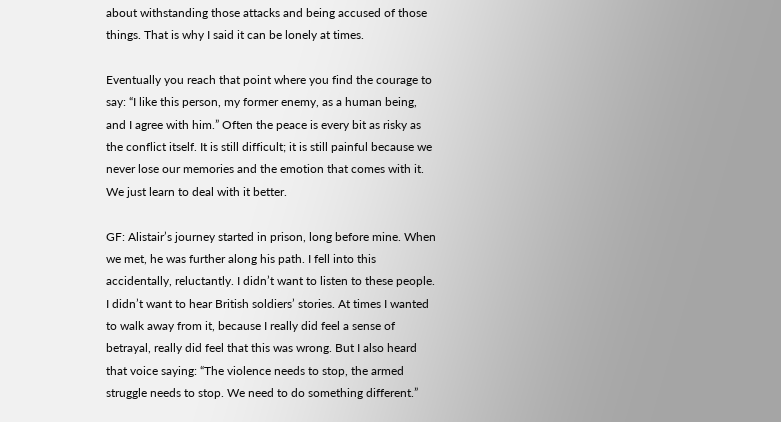about withstanding those attacks and being accused of those things. That is why I said it can be lonely at times.

Eventually you reach that point where you find the courage to say: “I like this person, my former enemy, as a human being, and I agree with him.” Often the peace is every bit as risky as the conflict itself. It is still difficult; it is still painful because we never lose our memories and the emotion that comes with it. We just learn to deal with it better.

GF: Alistair’s journey started in prison, long before mine. When we met, he was further along his path. I fell into this accidentally, reluctantly. I didn’t want to listen to these people. I didn’t want to hear British soldiers’ stories. At times I wanted to walk away from it, because I really did feel a sense of betrayal, really did feel that this was wrong. But I also heard that voice saying: “The violence needs to stop, the armed struggle needs to stop. We need to do something different.”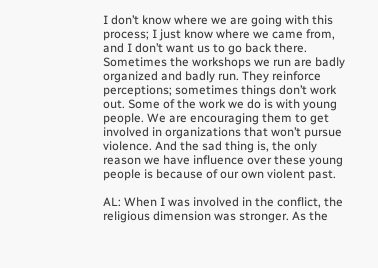I don’t know where we are going with this process; I just know where we came from, and I don’t want us to go back there. Sometimes the workshops we run are badly organized and badly run. They reinforce perceptions; sometimes things don’t work out. Some of the work we do is with young people. We are encouraging them to get involved in organizations that won’t pursue violence. And the sad thing is, the only reason we have influence over these young people is because of our own violent past.

AL: When I was involved in the conflict, the religious dimension was stronger. As the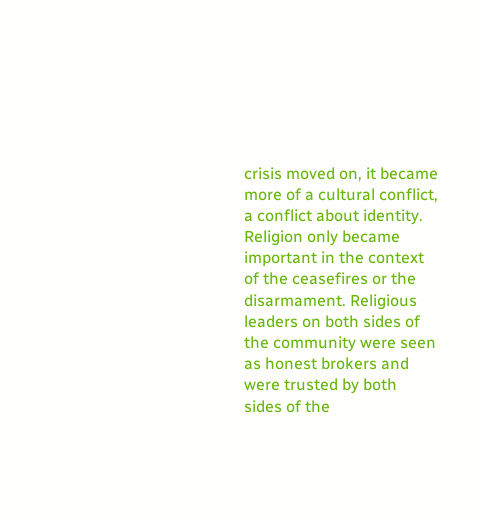crisis moved on, it became more of a cultural conflict, a conflict about identity. Religion only became important in the context of the ceasefires or the disarmament. Religious leaders on both sides of the community were seen as honest brokers and were trusted by both sides of the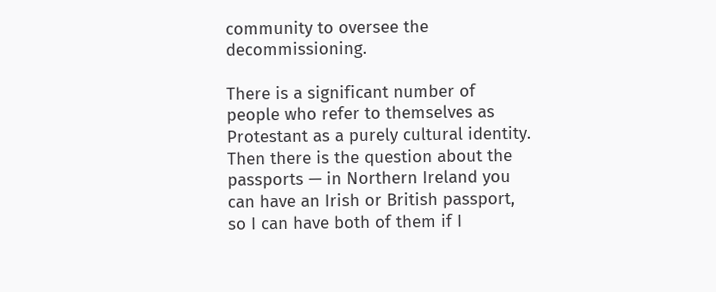community to oversee the decommissioning.

There is a significant number of people who refer to themselves as Protestant as a purely cultural identity. Then there is the question about the passports — in Northern Ireland you can have an Irish or British passport, so I can have both of them if I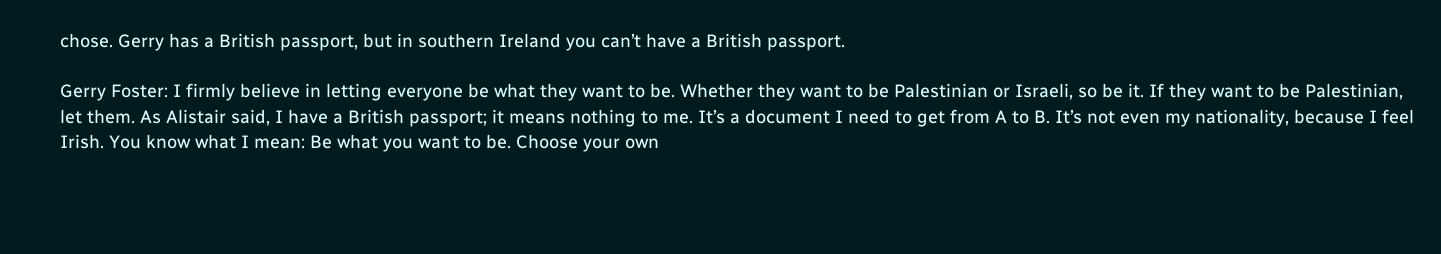chose. Gerry has a British passport, but in southern Ireland you can’t have a British passport.

Gerry Foster: I firmly believe in letting everyone be what they want to be. Whether they want to be Palestinian or Israeli, so be it. If they want to be Palestinian, let them. As Alistair said, I have a British passport; it means nothing to me. It’s a document I need to get from A to B. It’s not even my nationality, because I feel Irish. You know what I mean: Be what you want to be. Choose your own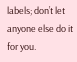labels; don’t let anyone else do it for you.